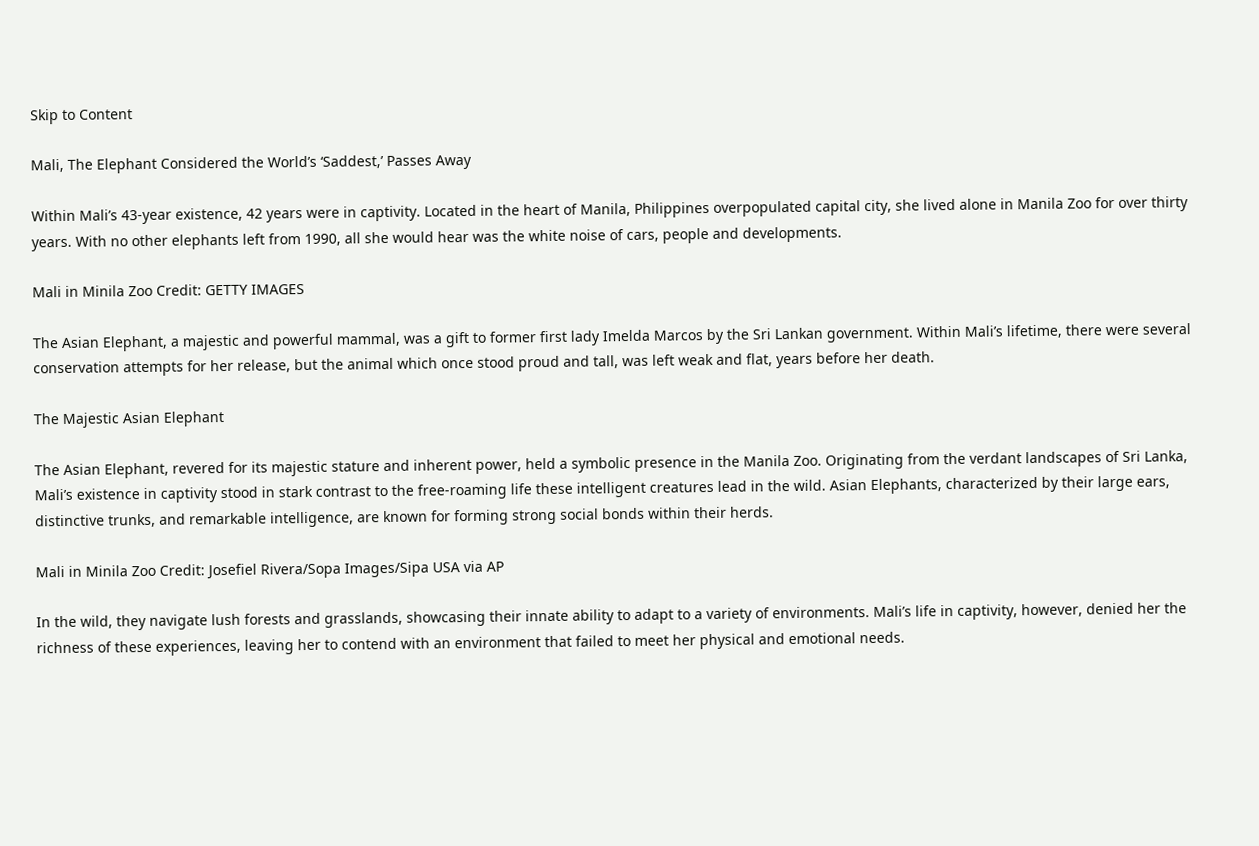Skip to Content

Mali, The Elephant Considered the World’s ‘Saddest,’ Passes Away

Within Mali’s 43-year existence, 42 years were in captivity. Located in the heart of Manila, Philippines overpopulated capital city, she lived alone in Manila Zoo for over thirty years. With no other elephants left from 1990, all she would hear was the white noise of cars, people and developments.

Mali in Minila Zoo Credit: GETTY IMAGES

The Asian Elephant, a majestic and powerful mammal, was a gift to former first lady Imelda Marcos by the Sri Lankan government. Within Mali’s lifetime, there were several conservation attempts for her release, but the animal which once stood proud and tall, was left weak and flat, years before her death.

The Majestic Asian Elephant

The Asian Elephant, revered for its majestic stature and inherent power, held a symbolic presence in the Manila Zoo. Originating from the verdant landscapes of Sri Lanka, Mali’s existence in captivity stood in stark contrast to the free-roaming life these intelligent creatures lead in the wild. Asian Elephants, characterized by their large ears, distinctive trunks, and remarkable intelligence, are known for forming strong social bonds within their herds.

Mali in Minila Zoo Credit: Josefiel Rivera/Sopa Images/Sipa USA via AP

In the wild, they navigate lush forests and grasslands, showcasing their innate ability to adapt to a variety of environments. Mali’s life in captivity, however, denied her the richness of these experiences, leaving her to contend with an environment that failed to meet her physical and emotional needs.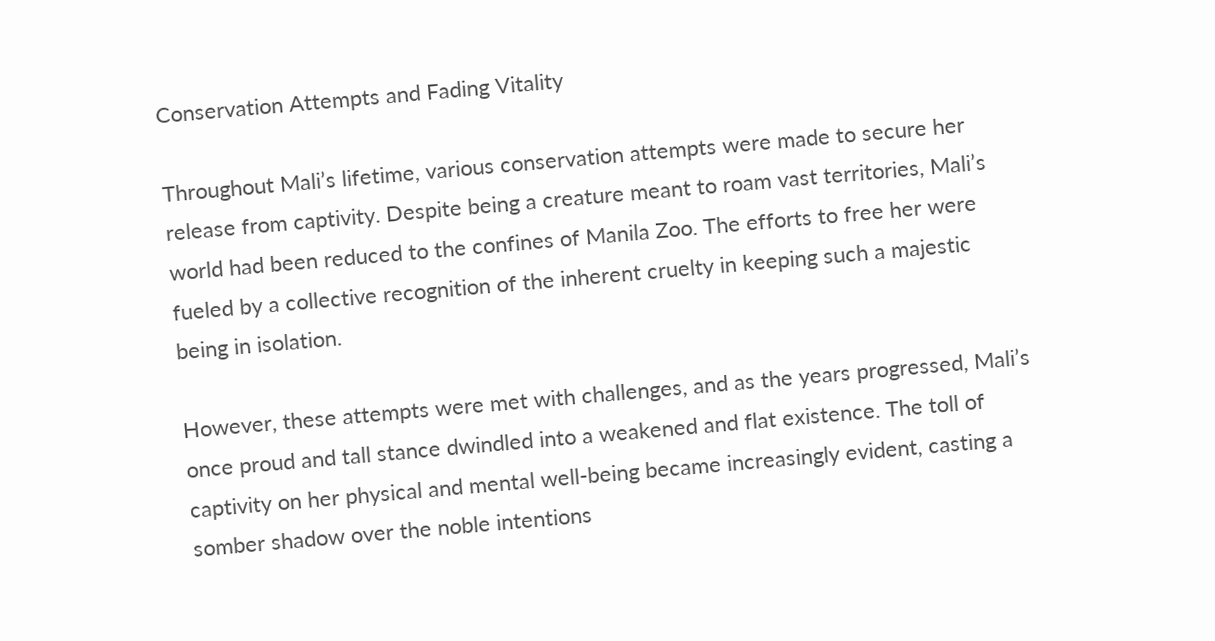Conservation Attempts and Fading Vitality

Throughout Mali’s lifetime, various conservation attempts were made to secure her release from captivity. Despite being a creature meant to roam vast territories, Mali’s world had been reduced to the confines of Manila Zoo. The efforts to free her were fueled by a collective recognition of the inherent cruelty in keeping such a majestic being in isolation.

However, these attempts were met with challenges, and as the years progressed, Mali’s once proud and tall stance dwindled into a weakened and flat existence. The toll of captivity on her physical and mental well-being became increasingly evident, casting a somber shadow over the noble intentions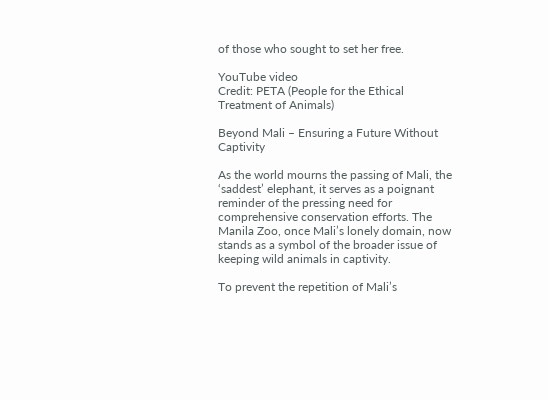of those who sought to set her free.

YouTube video
Credit: PETA (People for the Ethical Treatment of Animals)

Beyond Mali – Ensuring a Future Without Captivity

As the world mourns the passing of Mali, the ‘saddest’ elephant, it serves as a poignant reminder of the pressing need for comprehensive conservation efforts. The Manila Zoo, once Mali’s lonely domain, now stands as a symbol of the broader issue of keeping wild animals in captivity.

To prevent the repetition of Mali’s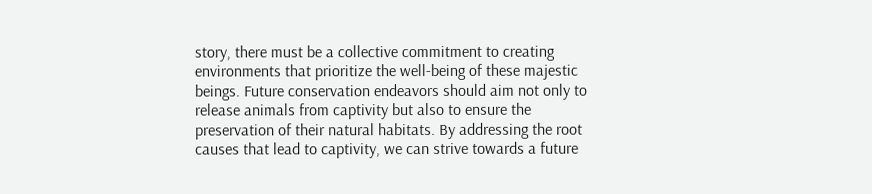story, there must be a collective commitment to creating environments that prioritize the well-being of these majestic beings. Future conservation endeavors should aim not only to release animals from captivity but also to ensure the preservation of their natural habitats. By addressing the root causes that lead to captivity, we can strive towards a future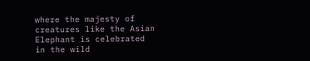where the majesty of creatures like the Asian Elephant is celebrated in the wild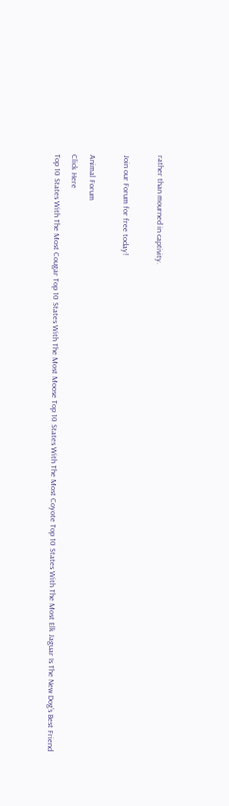rather than mourned in captivity.

Join our Forum for free today!

Animal Forum
Click Here
Top 10 States With The Most Cougar Top 10 States With The Most Moose Top 10 States With The Most Coyote Top 10 States With The Most Elk Jaguar Is The New Dog’s Best Friend